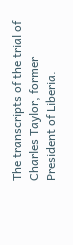The transcripts of the trial of Charles Taylor, former President of Liberia.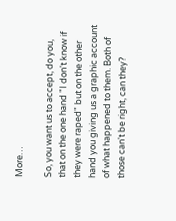More…

So, you want us to accept, do you, that on the one hand "I don't know if they were raped" but on the other hand you giving us a graphic account of what happened to them. Both of those can't be right, can they?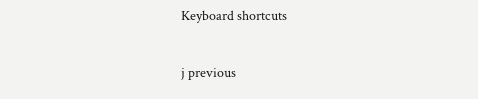Keyboard shortcuts

j previous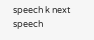speech k next speech